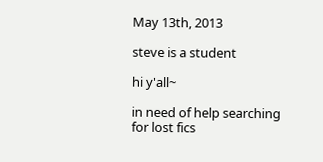May 13th, 2013

steve is a student

hi y'all~

in need of help searching for lost fics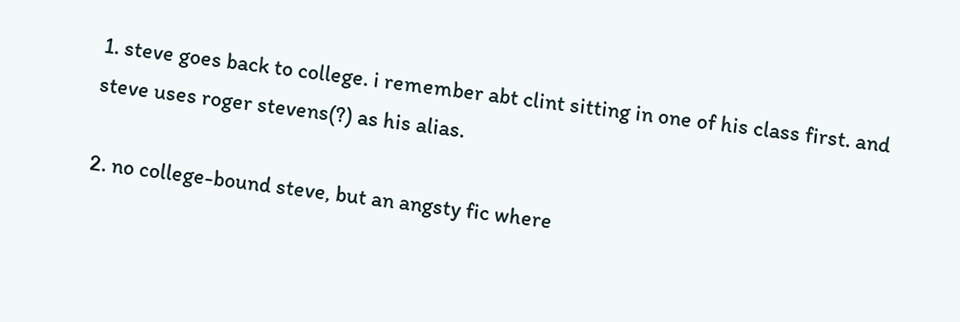1. steve goes back to college. i remember abt clint sitting in one of his class first. and steve uses roger stevens(?) as his alias.

2. no college-bound steve, but an angsty fic where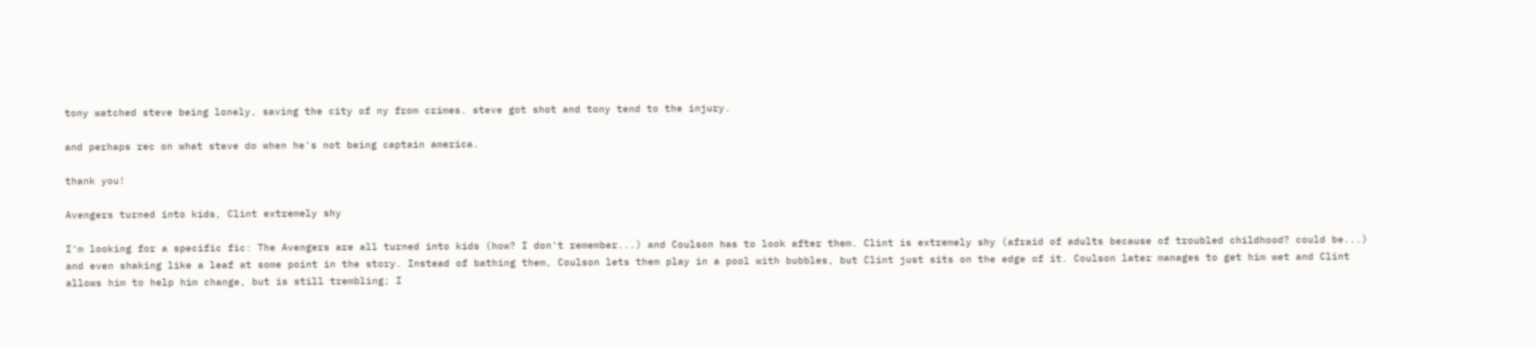tony watched steve being lonely, saving the city of ny from crimes. steve got shot and tony tend to the injury.

and perhaps rec on what steve do when he's not being captain america.

thank you!

Avengers turned into kids, Clint extremely shy

I'm looking for a specific fic: The Avengers are all turned into kids (how? I don't remember...) and Coulson has to look after them. Clint is extremely shy (afraid of adults because of troubled childhood? could be...) and even shaking like a leaf at some point in the story. Instead of bathing them, Coulson lets them play in a pool with bubbles, but Clint just sits on the edge of it. Coulson later manages to get him wet and Clint allows him to help him change, but is still trembling; I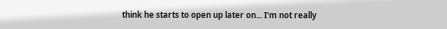think he starts to open up later on... I'm not really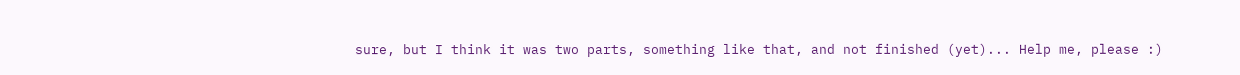sure, but I think it was two parts, something like that, and not finished (yet)... Help me, please :)